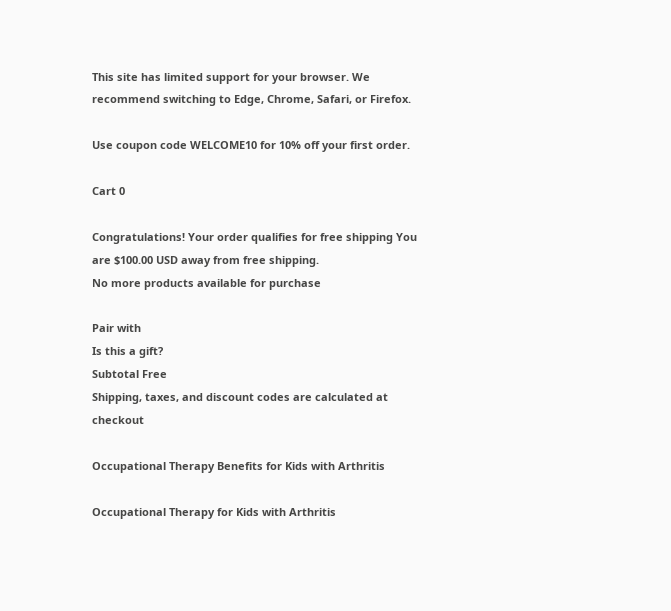This site has limited support for your browser. We recommend switching to Edge, Chrome, Safari, or Firefox.

Use coupon code WELCOME10 for 10% off your first order.

Cart 0

Congratulations! Your order qualifies for free shipping You are $100.00 USD away from free shipping.
No more products available for purchase

Pair with
Is this a gift?
Subtotal Free
Shipping, taxes, and discount codes are calculated at checkout

Occupational Therapy Benefits for Kids with Arthritis

Occupational Therapy for Kids with Arthritis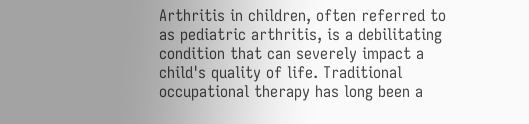Arthritis in children, often referred to as pediatric arthritis, is a debilitating condition that can severely impact a child's quality of life. Traditional occupational therapy has long been a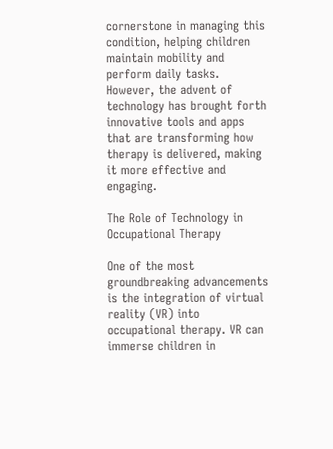cornerstone in managing this condition, helping children maintain mobility and perform daily tasks. However, the advent of technology has brought forth innovative tools and apps that are transforming how therapy is delivered, making it more effective and engaging.

The Role of Technology in Occupational Therapy

One of the most groundbreaking advancements is the integration of virtual reality (VR) into occupational therapy. VR can immerse children in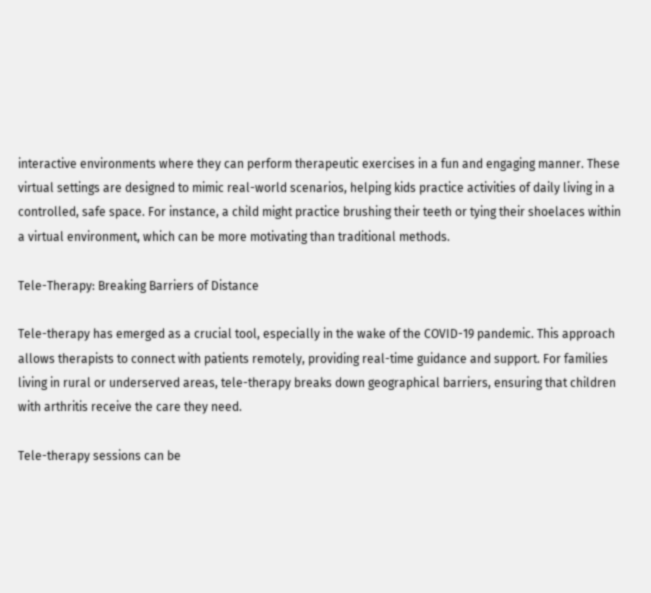interactive environments where they can perform therapeutic exercises in a fun and engaging manner. These virtual settings are designed to mimic real-world scenarios, helping kids practice activities of daily living in a controlled, safe space. For instance, a child might practice brushing their teeth or tying their shoelaces within a virtual environment, which can be more motivating than traditional methods.

Tele-Therapy: Breaking Barriers of Distance

Tele-therapy has emerged as a crucial tool, especially in the wake of the COVID-19 pandemic. This approach allows therapists to connect with patients remotely, providing real-time guidance and support. For families living in rural or underserved areas, tele-therapy breaks down geographical barriers, ensuring that children with arthritis receive the care they need.

Tele-therapy sessions can be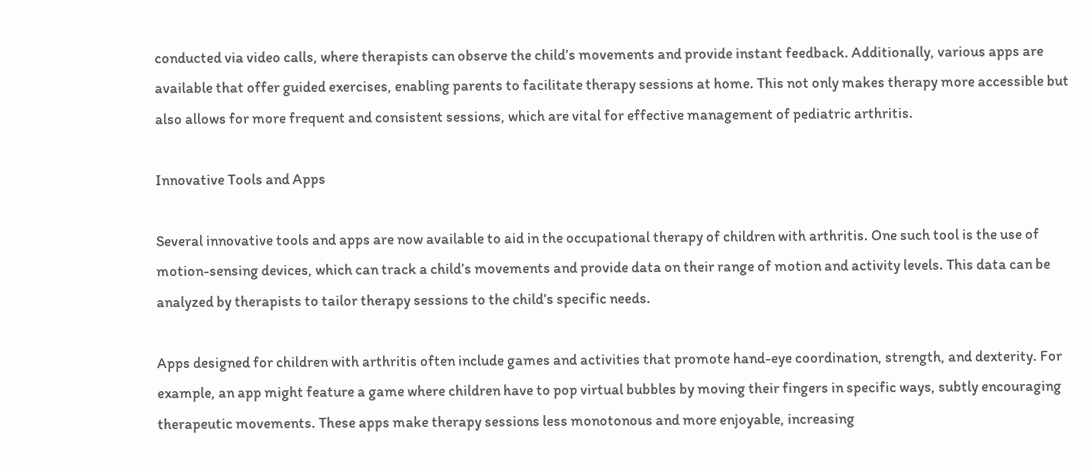conducted via video calls, where therapists can observe the child’s movements and provide instant feedback. Additionally, various apps are available that offer guided exercises, enabling parents to facilitate therapy sessions at home. This not only makes therapy more accessible but also allows for more frequent and consistent sessions, which are vital for effective management of pediatric arthritis.

Innovative Tools and Apps

Several innovative tools and apps are now available to aid in the occupational therapy of children with arthritis. One such tool is the use of motion-sensing devices, which can track a child’s movements and provide data on their range of motion and activity levels. This data can be analyzed by therapists to tailor therapy sessions to the child’s specific needs.

Apps designed for children with arthritis often include games and activities that promote hand-eye coordination, strength, and dexterity. For example, an app might feature a game where children have to pop virtual bubbles by moving their fingers in specific ways, subtly encouraging therapeutic movements. These apps make therapy sessions less monotonous and more enjoyable, increasing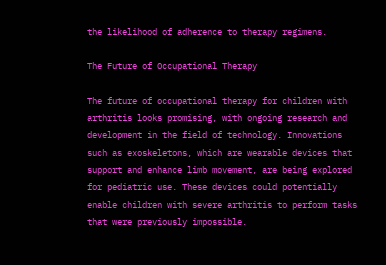the likelihood of adherence to therapy regimens.

The Future of Occupational Therapy

The future of occupational therapy for children with arthritis looks promising, with ongoing research and development in the field of technology. Innovations such as exoskeletons, which are wearable devices that support and enhance limb movement, are being explored for pediatric use. These devices could potentially enable children with severe arthritis to perform tasks that were previously impossible.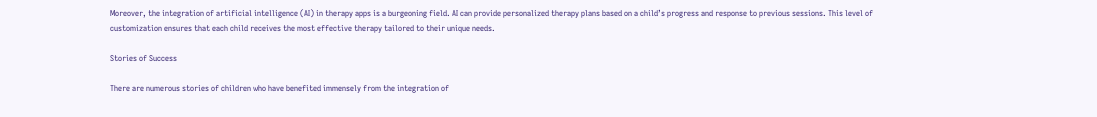Moreover, the integration of artificial intelligence (AI) in therapy apps is a burgeoning field. AI can provide personalized therapy plans based on a child’s progress and response to previous sessions. This level of customization ensures that each child receives the most effective therapy tailored to their unique needs.

Stories of Success

There are numerous stories of children who have benefited immensely from the integration of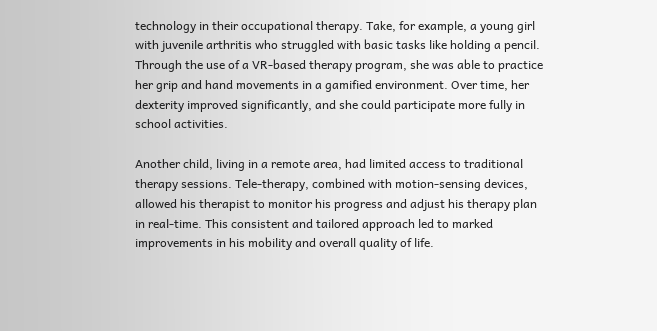technology in their occupational therapy. Take, for example, a young girl with juvenile arthritis who struggled with basic tasks like holding a pencil. Through the use of a VR-based therapy program, she was able to practice her grip and hand movements in a gamified environment. Over time, her dexterity improved significantly, and she could participate more fully in school activities.

Another child, living in a remote area, had limited access to traditional therapy sessions. Tele-therapy, combined with motion-sensing devices, allowed his therapist to monitor his progress and adjust his therapy plan in real-time. This consistent and tailored approach led to marked improvements in his mobility and overall quality of life.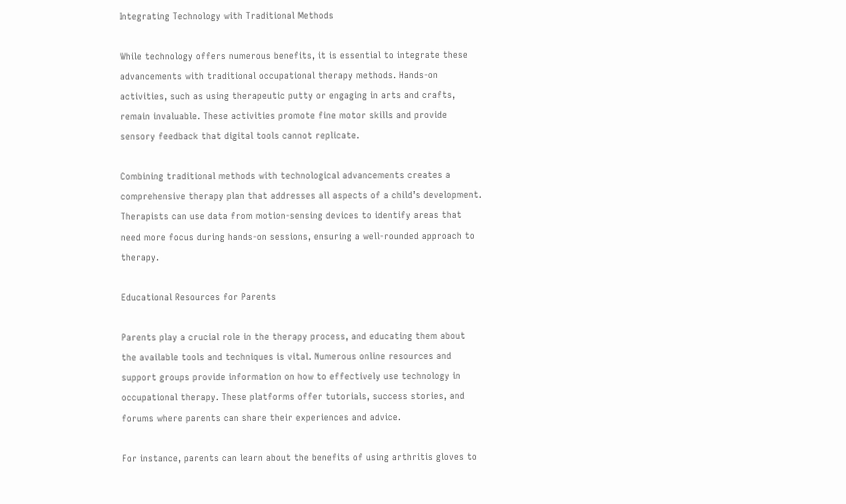Integrating Technology with Traditional Methods

While technology offers numerous benefits, it is essential to integrate these advancements with traditional occupational therapy methods. Hands-on activities, such as using therapeutic putty or engaging in arts and crafts, remain invaluable. These activities promote fine motor skills and provide sensory feedback that digital tools cannot replicate.

Combining traditional methods with technological advancements creates a comprehensive therapy plan that addresses all aspects of a child’s development. Therapists can use data from motion-sensing devices to identify areas that need more focus during hands-on sessions, ensuring a well-rounded approach to therapy.

Educational Resources for Parents

Parents play a crucial role in the therapy process, and educating them about the available tools and techniques is vital. Numerous online resources and support groups provide information on how to effectively use technology in occupational therapy. These platforms offer tutorials, success stories, and forums where parents can share their experiences and advice.

For instance, parents can learn about the benefits of using arthritis gloves to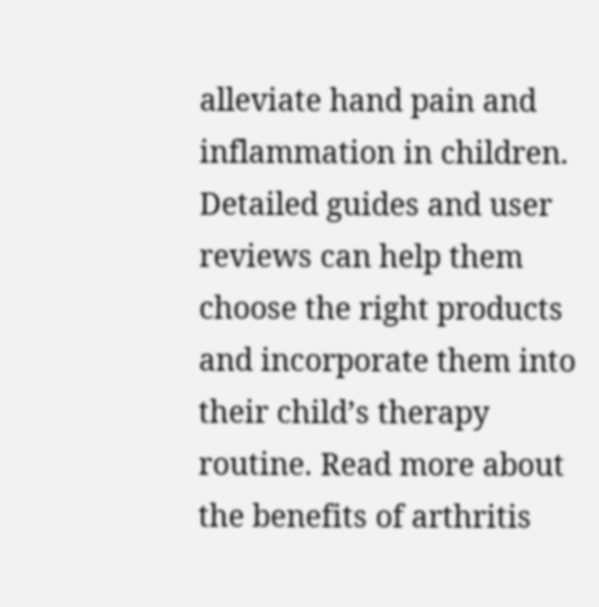alleviate hand pain and inflammation in children. Detailed guides and user reviews can help them choose the right products and incorporate them into their child’s therapy routine. Read more about the benefits of arthritis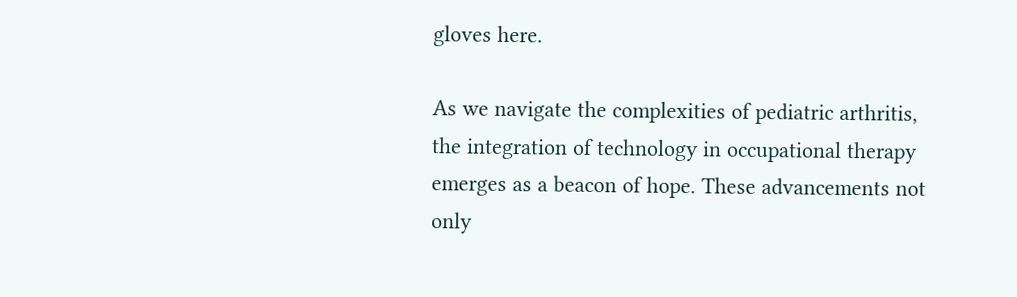gloves here.

As we navigate the complexities of pediatric arthritis, the integration of technology in occupational therapy emerges as a beacon of hope. These advancements not only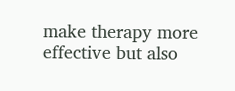make therapy more effective but also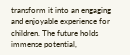transform it into an engaging and enjoyable experience for children. The future holds immense potential,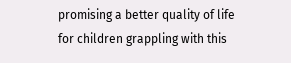promising a better quality of life for children grappling with this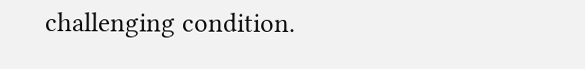challenging condition.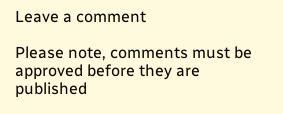Leave a comment

Please note, comments must be approved before they are published